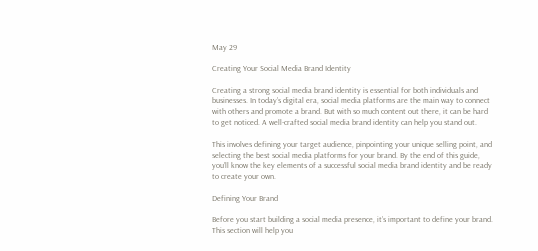May 29

Creating Your Social Media Brand Identity

Creating a strong social media brand identity is essential for both individuals and businesses. In today’s digital era, social media platforms are the main way to connect with others and promote a brand. But with so much content out there, it can be hard to get noticed. A well-crafted social media brand identity can help you stand out.

This involves defining your target audience, pinpointing your unique selling point, and selecting the best social media platforms for your brand. By the end of this guide, you’ll know the key elements of a successful social media brand identity and be ready to create your own.

Defining Your Brand

Before you start building a social media presence, it’s important to define your brand. This section will help you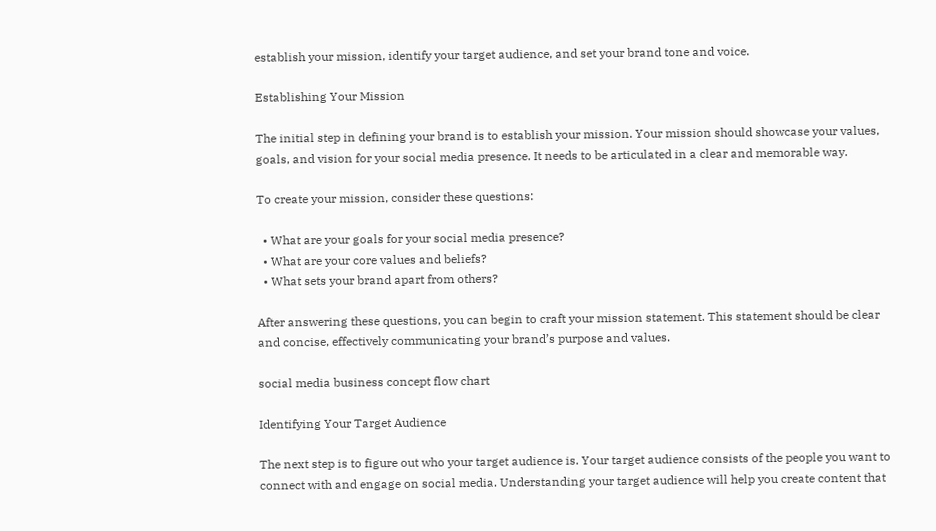establish your mission, identify your target audience, and set your brand tone and voice.

Establishing Your Mission

The initial step in defining your brand is to establish your mission. Your mission should showcase your values, goals, and vision for your social media presence. It needs to be articulated in a clear and memorable way.

To create your mission, consider these questions:

  • What are your goals for your social media presence?
  • What are your core values and beliefs?
  • What sets your brand apart from others?

After answering these questions, you can begin to craft your mission statement. This statement should be clear and concise, effectively communicating your brand’s purpose and values.

social media business concept flow chart

Identifying Your Target Audience

The next step is to figure out who your target audience is. Your target audience consists of the people you want to connect with and engage on social media. Understanding your target audience will help you create content that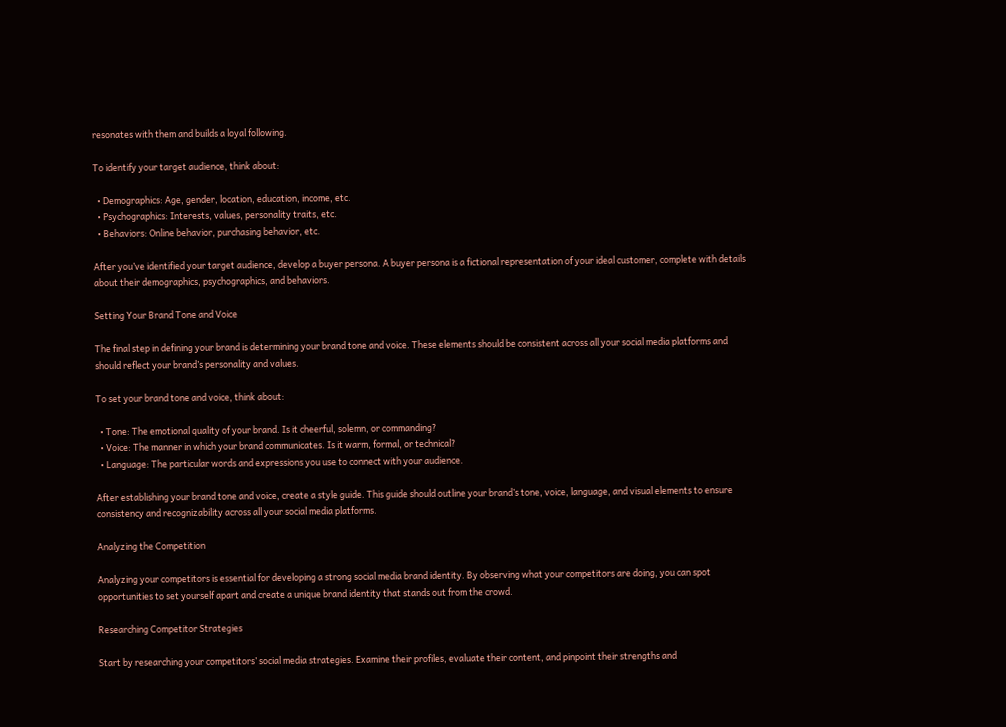resonates with them and builds a loyal following.

To identify your target audience, think about:

  • Demographics: Age, gender, location, education, income, etc.
  • Psychographics: Interests, values, personality traits, etc.
  • Behaviors: Online behavior, purchasing behavior, etc.

After you’ve identified your target audience, develop a buyer persona. A buyer persona is a fictional representation of your ideal customer, complete with details about their demographics, psychographics, and behaviors.

Setting Your Brand Tone and Voice

The final step in defining your brand is determining your brand tone and voice. These elements should be consistent across all your social media platforms and should reflect your brand’s personality and values.

To set your brand tone and voice, think about:

  • Tone: The emotional quality of your brand. Is it cheerful, solemn, or commanding?
  • Voice: The manner in which your brand communicates. Is it warm, formal, or technical?
  • Language: The particular words and expressions you use to connect with your audience.

After establishing your brand tone and voice, create a style guide. This guide should outline your brand’s tone, voice, language, and visual elements to ensure consistency and recognizability across all your social media platforms.

Analyzing the Competition

Analyzing your competitors is essential for developing a strong social media brand identity. By observing what your competitors are doing, you can spot opportunities to set yourself apart and create a unique brand identity that stands out from the crowd.

Researching Competitor Strategies

Start by researching your competitors’ social media strategies. Examine their profiles, evaluate their content, and pinpoint their strengths and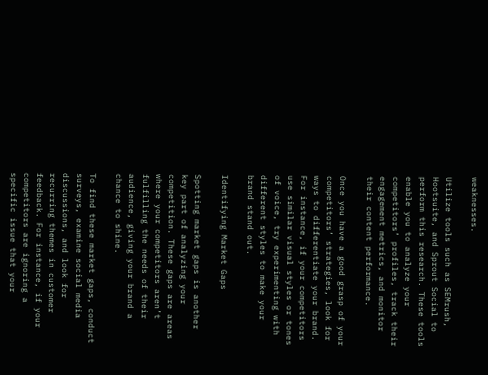weaknesses.

Utilize tools such as SEMrush, Hootsuite, and Sprout Social to perform this research. These tools enable you to analyze your competitors’ profiles, track their engagement metrics, and monitor their content performance.

Once you have a good grasp of your competitors’ strategies, look for ways to differentiate your brand. For instance, if your competitors use similar visual styles or tones of voice, try experimenting with different styles to make your brand stand out.

Identifying Market Gaps

Spotting market gaps is another key part of analyzing your competition. These gaps are areas where your competitors aren’t fulfilling the needs of their audience, giving your brand a chance to shine.

To find these market gaps, conduct surveys, examine social media discussions, and look for recurring themes in customer feedback. For instance, if your competitors are ignoring a specific issue that your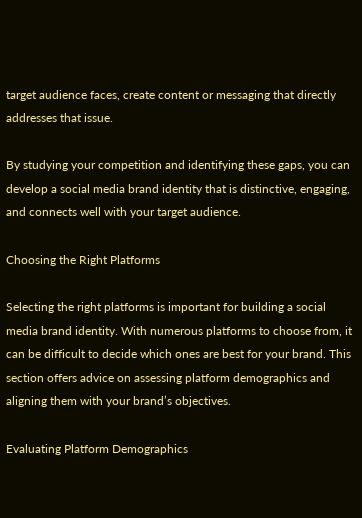target audience faces, create content or messaging that directly addresses that issue.

By studying your competition and identifying these gaps, you can develop a social media brand identity that is distinctive, engaging, and connects well with your target audience.

Choosing the Right Platforms

Selecting the right platforms is important for building a social media brand identity. With numerous platforms to choose from, it can be difficult to decide which ones are best for your brand. This section offers advice on assessing platform demographics and aligning them with your brand’s objectives.

Evaluating Platform Demographics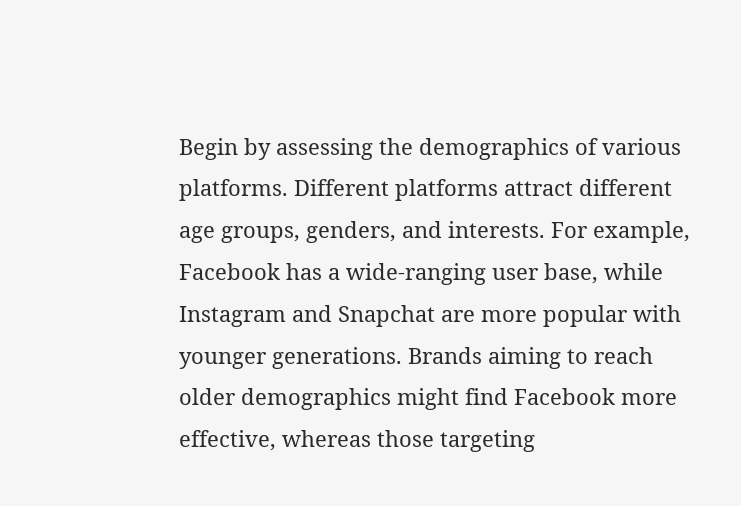Begin by assessing the demographics of various platforms. Different platforms attract different age groups, genders, and interests. For example, Facebook has a wide-ranging user base, while Instagram and Snapchat are more popular with younger generations. Brands aiming to reach older demographics might find Facebook more effective, whereas those targeting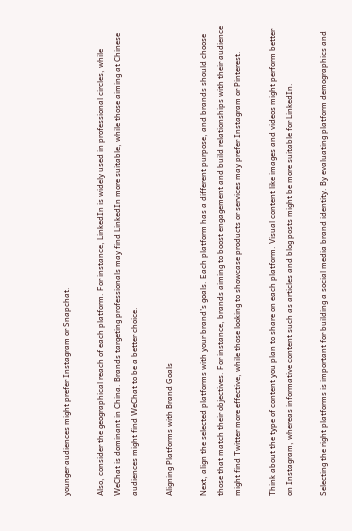younger audiences might prefer Instagram or Snapchat.

Also, consider the geographical reach of each platform. For instance, LinkedIn is widely used in professional circles, while WeChat is dominant in China. Brands targeting professionals may find LinkedIn more suitable, while those aiming at Chinese audiences might find WeChat to be a better choice.

Aligning Platforms with Brand Goals

Next, align the selected platforms with your brand’s goals. Each platform has a different purpose, and brands should choose those that match their objectives. For instance, brands aiming to boost engagement and build relationships with their audience might find Twitter more effective, while those looking to showcase products or services may prefer Instagram or Pinterest.

Think about the type of content you plan to share on each platform. Visual content like images and videos might perform better on Instagram, whereas informative content such as articles and blog posts might be more suitable for LinkedIn.

Selecting the right platforms is important for building a social media brand identity. By evaluating platform demographics and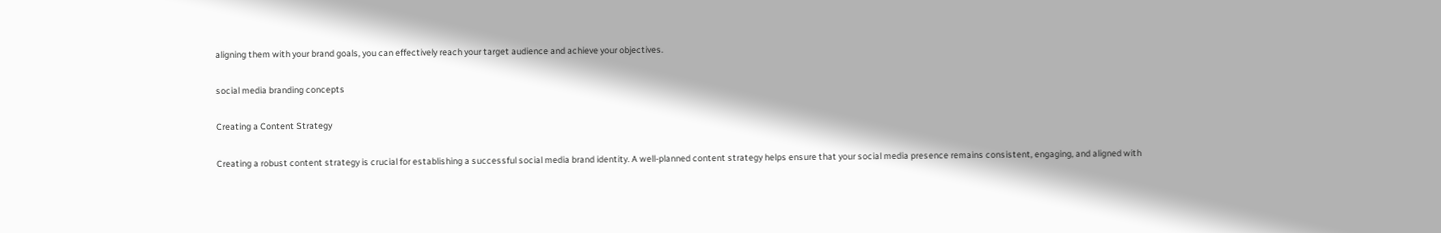aligning them with your brand goals, you can effectively reach your target audience and achieve your objectives.

social media branding concepts

Creating a Content Strategy

Creating a robust content strategy is crucial for establishing a successful social media brand identity. A well-planned content strategy helps ensure that your social media presence remains consistent, engaging, and aligned with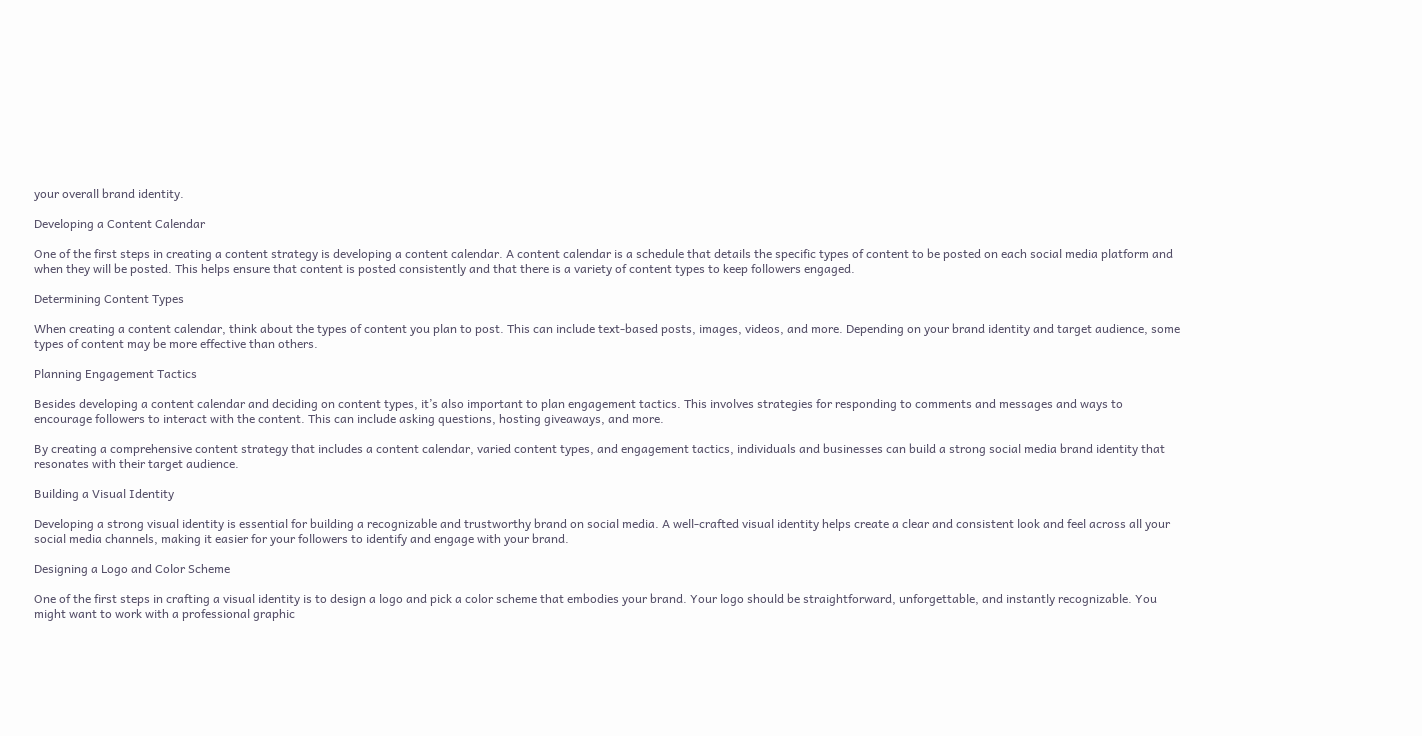your overall brand identity.

Developing a Content Calendar

One of the first steps in creating a content strategy is developing a content calendar. A content calendar is a schedule that details the specific types of content to be posted on each social media platform and when they will be posted. This helps ensure that content is posted consistently and that there is a variety of content types to keep followers engaged.

Determining Content Types

When creating a content calendar, think about the types of content you plan to post. This can include text-based posts, images, videos, and more. Depending on your brand identity and target audience, some types of content may be more effective than others.

Planning Engagement Tactics

Besides developing a content calendar and deciding on content types, it’s also important to plan engagement tactics. This involves strategies for responding to comments and messages and ways to encourage followers to interact with the content. This can include asking questions, hosting giveaways, and more.

By creating a comprehensive content strategy that includes a content calendar, varied content types, and engagement tactics, individuals and businesses can build a strong social media brand identity that resonates with their target audience.

Building a Visual Identity

Developing a strong visual identity is essential for building a recognizable and trustworthy brand on social media. A well-crafted visual identity helps create a clear and consistent look and feel across all your social media channels, making it easier for your followers to identify and engage with your brand.

Designing a Logo and Color Scheme

One of the first steps in crafting a visual identity is to design a logo and pick a color scheme that embodies your brand. Your logo should be straightforward, unforgettable, and instantly recognizable. You might want to work with a professional graphic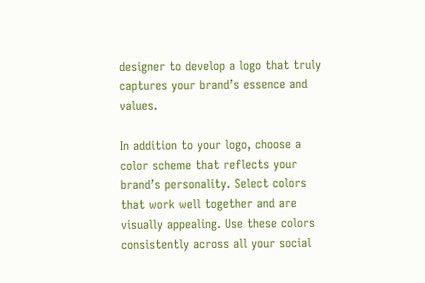designer to develop a logo that truly captures your brand’s essence and values.

In addition to your logo, choose a color scheme that reflects your brand’s personality. Select colors that work well together and are visually appealing. Use these colors consistently across all your social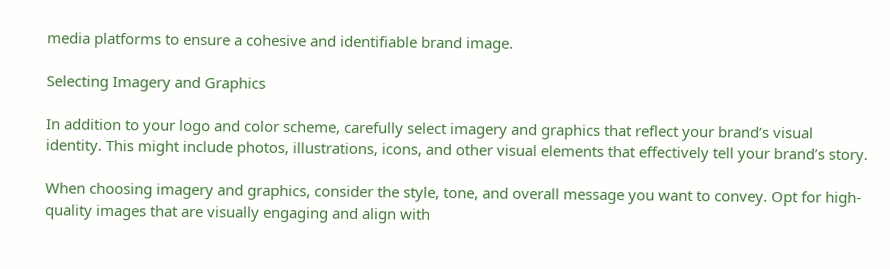media platforms to ensure a cohesive and identifiable brand image.

Selecting Imagery and Graphics

In addition to your logo and color scheme, carefully select imagery and graphics that reflect your brand’s visual identity. This might include photos, illustrations, icons, and other visual elements that effectively tell your brand’s story.

When choosing imagery and graphics, consider the style, tone, and overall message you want to convey. Opt for high-quality images that are visually engaging and align with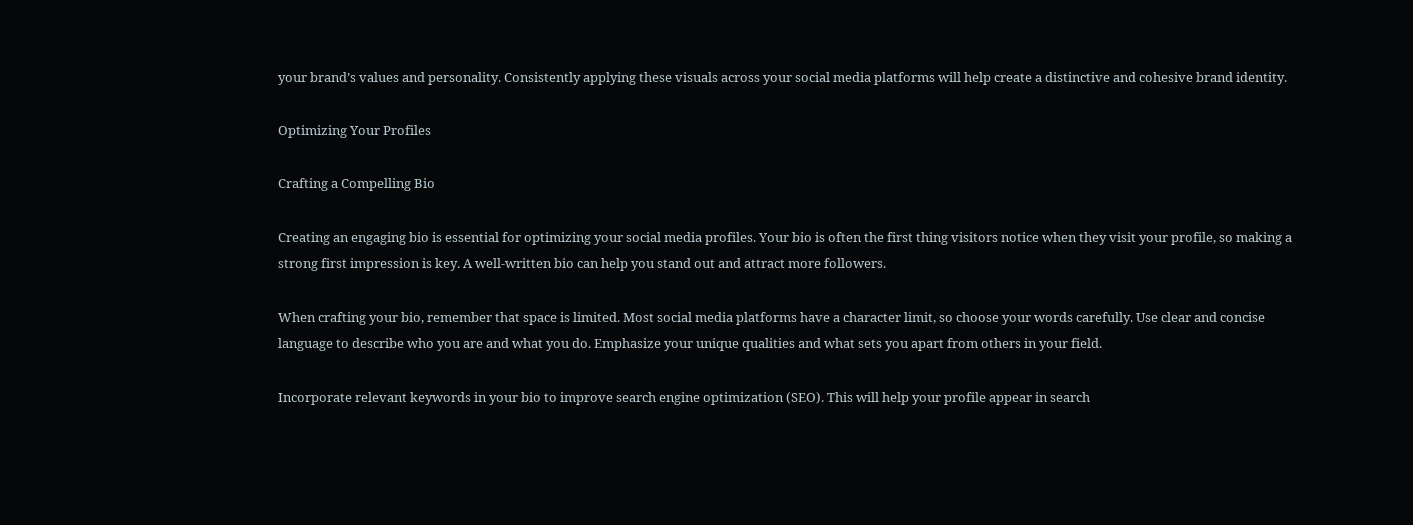your brand’s values and personality. Consistently applying these visuals across your social media platforms will help create a distinctive and cohesive brand identity.

Optimizing Your Profiles

Crafting a Compelling Bio

Creating an engaging bio is essential for optimizing your social media profiles. Your bio is often the first thing visitors notice when they visit your profile, so making a strong first impression is key. A well-written bio can help you stand out and attract more followers.

When crafting your bio, remember that space is limited. Most social media platforms have a character limit, so choose your words carefully. Use clear and concise language to describe who you are and what you do. Emphasize your unique qualities and what sets you apart from others in your field.

Incorporate relevant keywords in your bio to improve search engine optimization (SEO). This will help your profile appear in search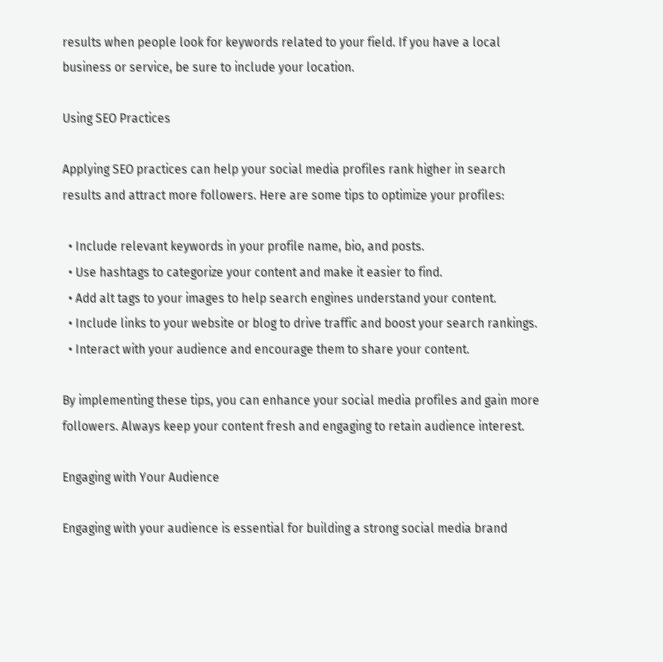results when people look for keywords related to your field. If you have a local business or service, be sure to include your location.

Using SEO Practices

Applying SEO practices can help your social media profiles rank higher in search results and attract more followers. Here are some tips to optimize your profiles:

  • Include relevant keywords in your profile name, bio, and posts.
  • Use hashtags to categorize your content and make it easier to find.
  • Add alt tags to your images to help search engines understand your content.
  • Include links to your website or blog to drive traffic and boost your search rankings.
  • Interact with your audience and encourage them to share your content.

By implementing these tips, you can enhance your social media profiles and gain more followers. Always keep your content fresh and engaging to retain audience interest.

Engaging with Your Audience

Engaging with your audience is essential for building a strong social media brand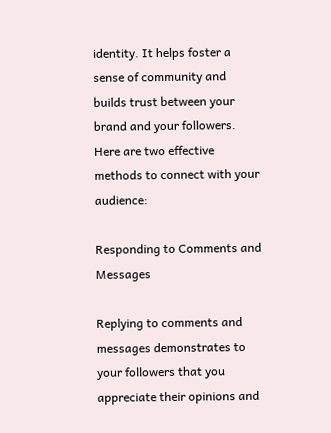identity. It helps foster a sense of community and builds trust between your brand and your followers. Here are two effective methods to connect with your audience:

Responding to Comments and Messages

Replying to comments and messages demonstrates to your followers that you appreciate their opinions and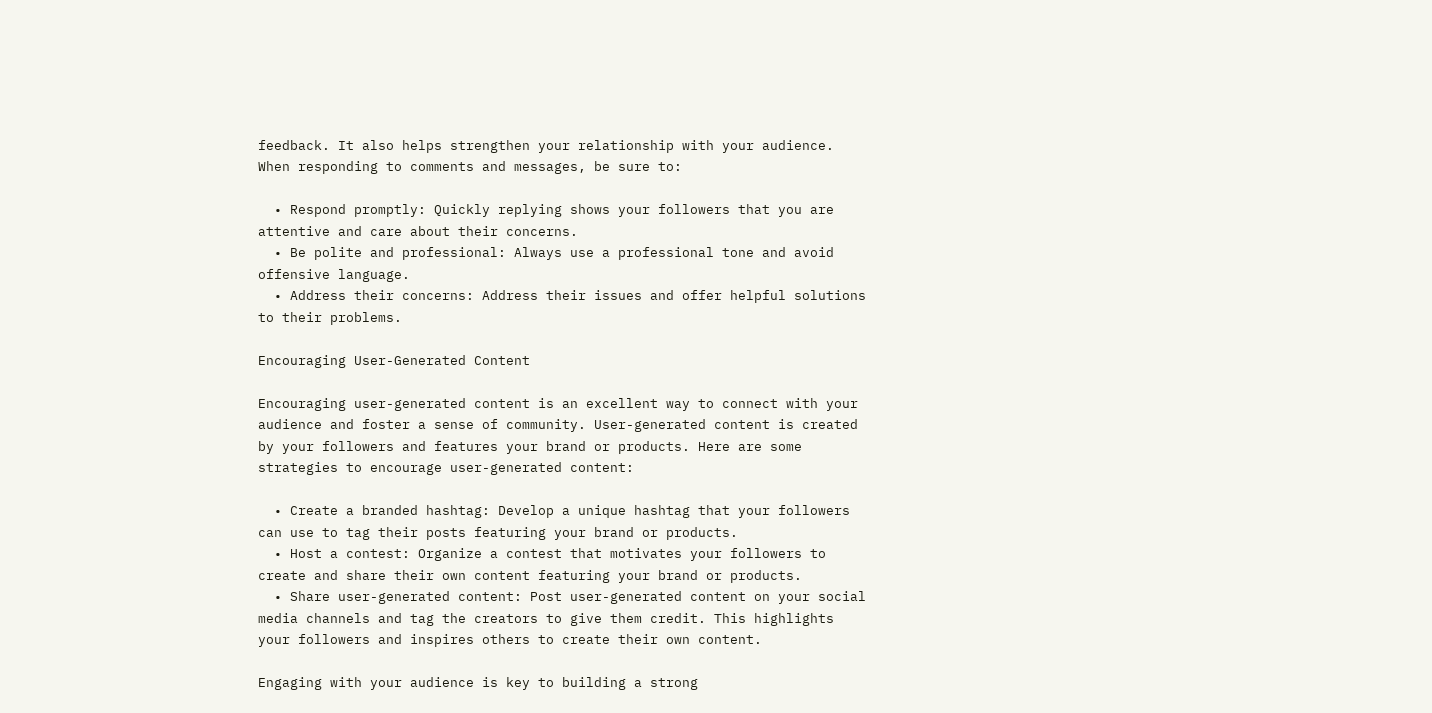feedback. It also helps strengthen your relationship with your audience. When responding to comments and messages, be sure to:

  • Respond promptly: Quickly replying shows your followers that you are attentive and care about their concerns.
  • Be polite and professional: Always use a professional tone and avoid offensive language.
  • Address their concerns: Address their issues and offer helpful solutions to their problems.

Encouraging User-Generated Content

Encouraging user-generated content is an excellent way to connect with your audience and foster a sense of community. User-generated content is created by your followers and features your brand or products. Here are some strategies to encourage user-generated content:

  • Create a branded hashtag: Develop a unique hashtag that your followers can use to tag their posts featuring your brand or products.
  • Host a contest: Organize a contest that motivates your followers to create and share their own content featuring your brand or products.
  • Share user-generated content: Post user-generated content on your social media channels and tag the creators to give them credit. This highlights your followers and inspires others to create their own content.

Engaging with your audience is key to building a strong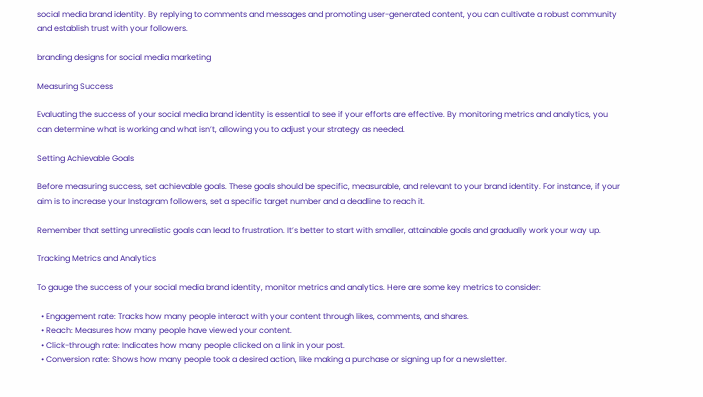social media brand identity. By replying to comments and messages and promoting user-generated content, you can cultivate a robust community and establish trust with your followers.

branding designs for social media marketing

Measuring Success

Evaluating the success of your social media brand identity is essential to see if your efforts are effective. By monitoring metrics and analytics, you can determine what is working and what isn’t, allowing you to adjust your strategy as needed.

Setting Achievable Goals

Before measuring success, set achievable goals. These goals should be specific, measurable, and relevant to your brand identity. For instance, if your aim is to increase your Instagram followers, set a specific target number and a deadline to reach it.

Remember that setting unrealistic goals can lead to frustration. It’s better to start with smaller, attainable goals and gradually work your way up.

Tracking Metrics and Analytics

To gauge the success of your social media brand identity, monitor metrics and analytics. Here are some key metrics to consider:

  • Engagement rate: Tracks how many people interact with your content through likes, comments, and shares.
  • Reach: Measures how many people have viewed your content.
  • Click-through rate: Indicates how many people clicked on a link in your post.
  • Conversion rate: Shows how many people took a desired action, like making a purchase or signing up for a newsletter.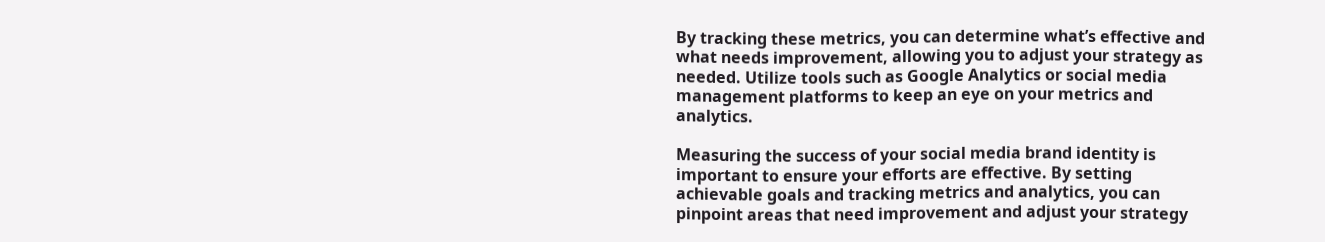By tracking these metrics, you can determine what’s effective and what needs improvement, allowing you to adjust your strategy as needed. Utilize tools such as Google Analytics or social media management platforms to keep an eye on your metrics and analytics.

Measuring the success of your social media brand identity is important to ensure your efforts are effective. By setting achievable goals and tracking metrics and analytics, you can pinpoint areas that need improvement and adjust your strategy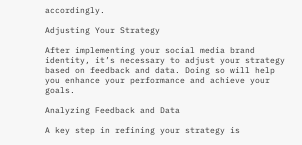accordingly.

Adjusting Your Strategy

After implementing your social media brand identity, it’s necessary to adjust your strategy based on feedback and data. Doing so will help you enhance your performance and achieve your goals.

Analyzing Feedback and Data

A key step in refining your strategy is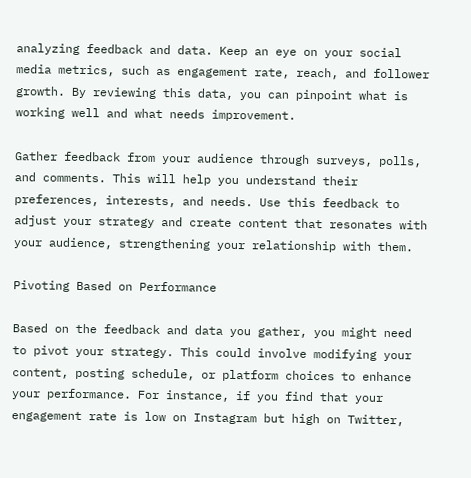analyzing feedback and data. Keep an eye on your social media metrics, such as engagement rate, reach, and follower growth. By reviewing this data, you can pinpoint what is working well and what needs improvement.

Gather feedback from your audience through surveys, polls, and comments. This will help you understand their preferences, interests, and needs. Use this feedback to adjust your strategy and create content that resonates with your audience, strengthening your relationship with them.

Pivoting Based on Performance

Based on the feedback and data you gather, you might need to pivot your strategy. This could involve modifying your content, posting schedule, or platform choices to enhance your performance. For instance, if you find that your engagement rate is low on Instagram but high on Twitter,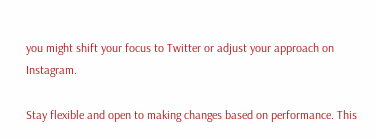you might shift your focus to Twitter or adjust your approach on Instagram.

Stay flexible and open to making changes based on performance. This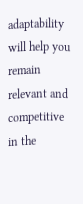adaptability will help you remain relevant and competitive in the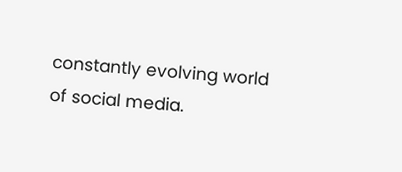constantly evolving world of social media.